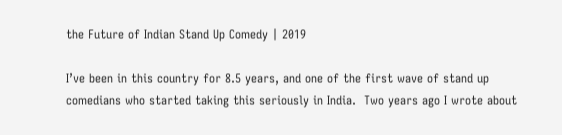the Future of Indian Stand Up Comedy | 2019

I’ve been in this country for 8.5 years, and one of the first wave of stand up comedians who started taking this seriously in India.  Two years ago I wrote about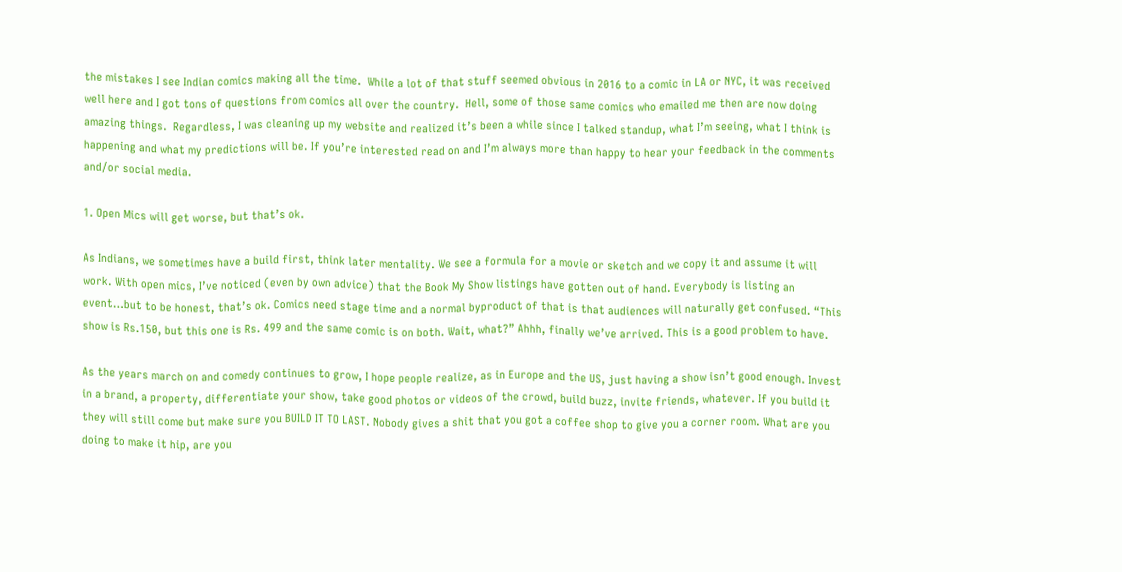the mistakes I see Indian comics making all the time.  While a lot of that stuff seemed obvious in 2016 to a comic in LA or NYC, it was received well here and I got tons of questions from comics all over the country.  Hell, some of those same comics who emailed me then are now doing amazing things.  Regardless, I was cleaning up my website and realized it’s been a while since I talked standup, what I’m seeing, what I think is happening and what my predictions will be. If you’re interested read on and I’m always more than happy to hear your feedback in the comments and/or social media.

1. Open Mics will get worse, but that’s ok.

As Indians, we sometimes have a build first, think later mentality. We see a formula for a movie or sketch and we copy it and assume it will work. With open mics, I’ve noticed (even by own advice) that the Book My Show listings have gotten out of hand. Everybody is listing an event…but to be honest, that’s ok. Comics need stage time and a normal byproduct of that is that audiences will naturally get confused. “This show is Rs.150, but this one is Rs. 499 and the same comic is on both. Wait, what?” Ahhh, finally we’ve arrived. This is a good problem to have.

As the years march on and comedy continues to grow, I hope people realize, as in Europe and the US, just having a show isn’t good enough. Invest in a brand, a property, differentiate your show, take good photos or videos of the crowd, build buzz, invite friends, whatever. If you build it they will still come but make sure you BUILD IT TO LAST. Nobody gives a shit that you got a coffee shop to give you a corner room. What are you doing to make it hip, are you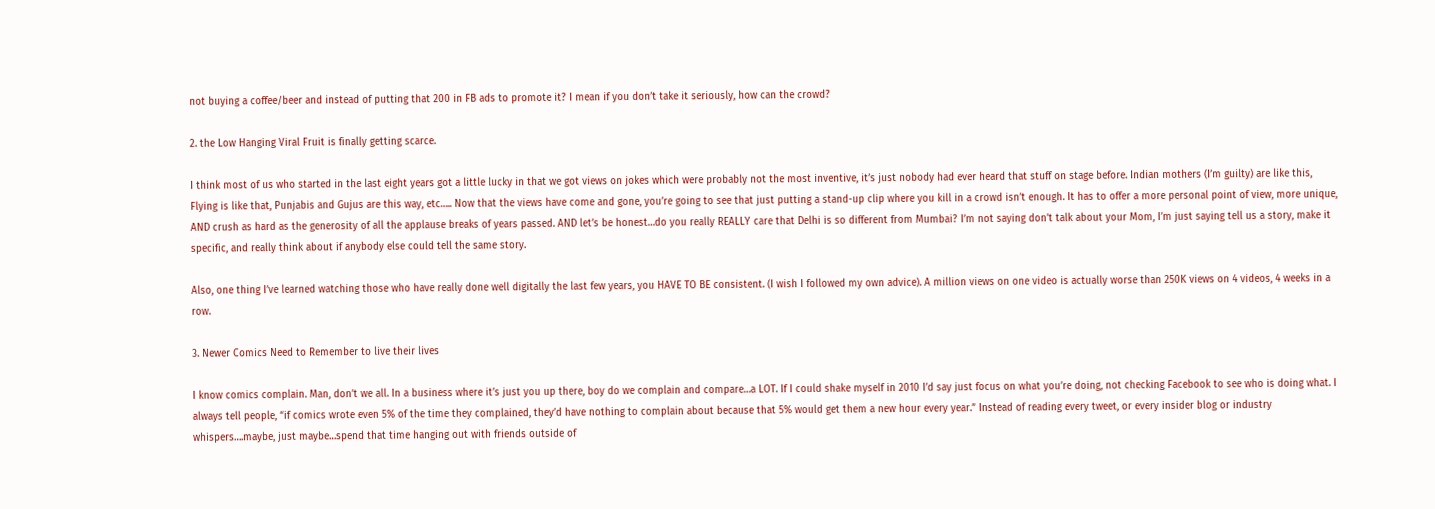not buying a coffee/beer and instead of putting that 200 in FB ads to promote it? I mean if you don’t take it seriously, how can the crowd?

2. the Low Hanging Viral Fruit is finally getting scarce.

I think most of us who started in the last eight years got a little lucky in that we got views on jokes which were probably not the most inventive, it’s just nobody had ever heard that stuff on stage before. Indian mothers (I’m guilty) are like this, Flying is like that, Punjabis and Gujus are this way, etc….. Now that the views have come and gone, you’re going to see that just putting a stand-up clip where you kill in a crowd isn’t enough. It has to offer a more personal point of view, more unique, AND crush as hard as the generosity of all the applause breaks of years passed. AND let’s be honest…do you really REALLY care that Delhi is so different from Mumbai? I’m not saying don’t talk about your Mom, I’m just saying tell us a story, make it specific, and really think about if anybody else could tell the same story.

Also, one thing I’ve learned watching those who have really done well digitally the last few years, you HAVE TO BE consistent. (I wish I followed my own advice). A million views on one video is actually worse than 250K views on 4 videos, 4 weeks in a row.

3. Newer Comics Need to Remember to live their lives

I know comics complain. Man, don’t we all. In a business where it’s just you up there, boy do we complain and compare…a LOT. If I could shake myself in 2010 I’d say just focus on what you’re doing, not checking Facebook to see who is doing what. I always tell people, “if comics wrote even 5% of the time they complained, they’d have nothing to complain about because that 5% would get them a new hour every year.” Instead of reading every tweet, or every insider blog or industry whispers….maybe, just maybe…spend that time hanging out with friends outside of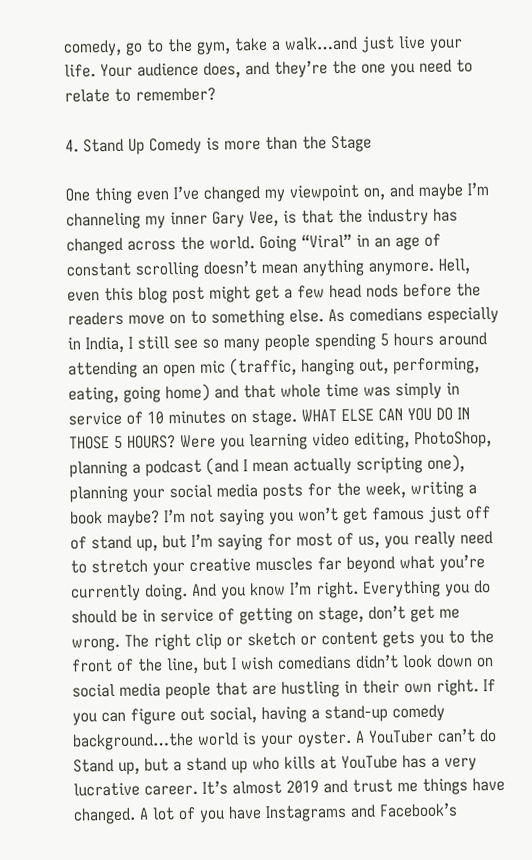comedy, go to the gym, take a walk…and just live your life. Your audience does, and they’re the one you need to relate to remember?

4. Stand Up Comedy is more than the Stage

One thing even I’ve changed my viewpoint on, and maybe I’m channeling my inner Gary Vee, is that the industry has changed across the world. Going “Viral” in an age of constant scrolling doesn’t mean anything anymore. Hell, even this blog post might get a few head nods before the readers move on to something else. As comedians especially in India, I still see so many people spending 5 hours around attending an open mic (traffic, hanging out, performing, eating, going home) and that whole time was simply in service of 10 minutes on stage. WHAT ELSE CAN YOU DO IN THOSE 5 HOURS? Were you learning video editing, PhotoShop, planning a podcast (and I mean actually scripting one), planning your social media posts for the week, writing a book maybe? I’m not saying you won’t get famous just off of stand up, but I’m saying for most of us, you really need to stretch your creative muscles far beyond what you’re currently doing. And you know I’m right. Everything you do should be in service of getting on stage, don’t get me wrong. The right clip or sketch or content gets you to the front of the line, but I wish comedians didn’t look down on social media people that are hustling in their own right. If you can figure out social, having a stand-up comedy background…the world is your oyster. A YouTuber can’t do Stand up, but a stand up who kills at YouTube has a very lucrative career. It’s almost 2019 and trust me things have changed. A lot of you have Instagrams and Facebook’s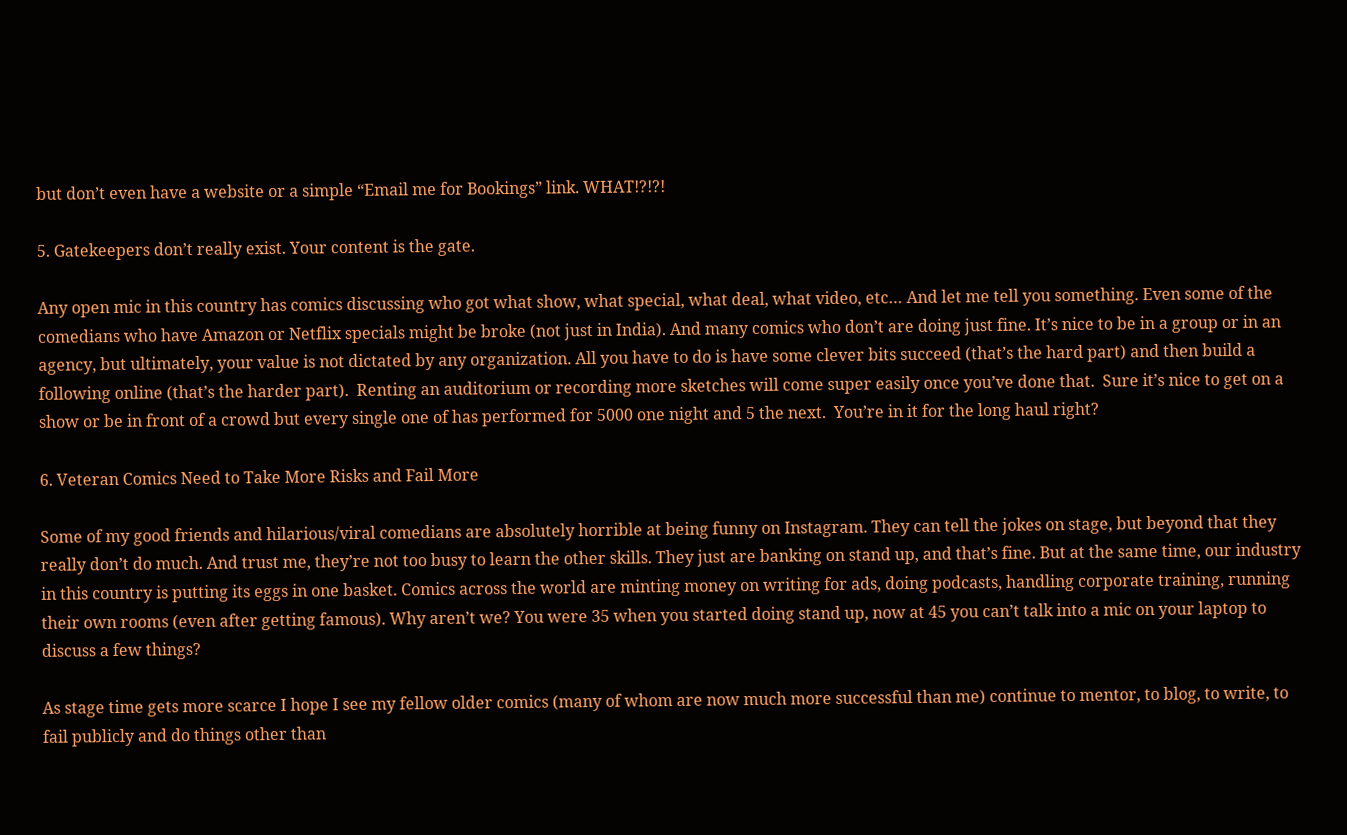but don’t even have a website or a simple “Email me for Bookings” link. WHAT!?!?!

5. Gatekeepers don’t really exist. Your content is the gate.

Any open mic in this country has comics discussing who got what show, what special, what deal, what video, etc… And let me tell you something. Even some of the comedians who have Amazon or Netflix specials might be broke (not just in India). And many comics who don’t are doing just fine. It’s nice to be in a group or in an agency, but ultimately, your value is not dictated by any organization. All you have to do is have some clever bits succeed (that’s the hard part) and then build a following online (that’s the harder part).  Renting an auditorium or recording more sketches will come super easily once you’ve done that.  Sure it’s nice to get on a show or be in front of a crowd but every single one of has performed for 5000 one night and 5 the next.  You’re in it for the long haul right?

6. Veteran Comics Need to Take More Risks and Fail More

Some of my good friends and hilarious/viral comedians are absolutely horrible at being funny on Instagram. They can tell the jokes on stage, but beyond that they really don’t do much. And trust me, they’re not too busy to learn the other skills. They just are banking on stand up, and that’s fine. But at the same time, our industry in this country is putting its eggs in one basket. Comics across the world are minting money on writing for ads, doing podcasts, handling corporate training, running their own rooms (even after getting famous). Why aren’t we? You were 35 when you started doing stand up, now at 45 you can’t talk into a mic on your laptop to discuss a few things?

As stage time gets more scarce I hope I see my fellow older comics (many of whom are now much more successful than me) continue to mentor, to blog, to write, to fail publicly and do things other than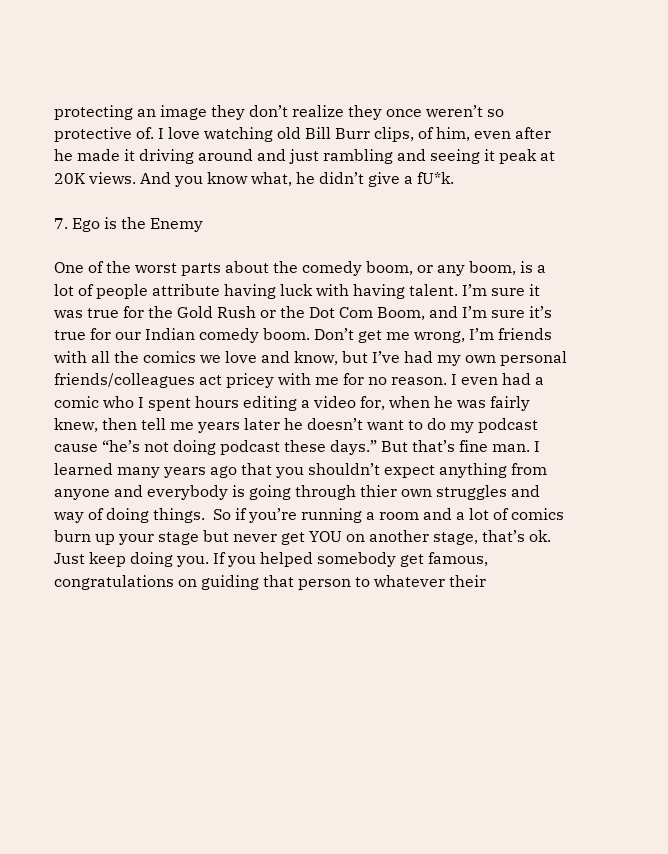protecting an image they don’t realize they once weren’t so protective of. I love watching old Bill Burr clips, of him, even after he made it driving around and just rambling and seeing it peak at 20K views. And you know what, he didn’t give a fU*k.

7. Ego is the Enemy

One of the worst parts about the comedy boom, or any boom, is a lot of people attribute having luck with having talent. I’m sure it was true for the Gold Rush or the Dot Com Boom, and I’m sure it’s true for our Indian comedy boom. Don’t get me wrong, I’m friends with all the comics we love and know, but I’ve had my own personal friends/colleagues act pricey with me for no reason. I even had a comic who I spent hours editing a video for, when he was fairly knew, then tell me years later he doesn’t want to do my podcast cause “he’s not doing podcast these days.” But that’s fine man. I learned many years ago that you shouldn’t expect anything from anyone and everybody is going through thier own struggles and way of doing things.  So if you’re running a room and a lot of comics burn up your stage but never get YOU on another stage, that’s ok. Just keep doing you. If you helped somebody get famous, congratulations on guiding that person to whatever their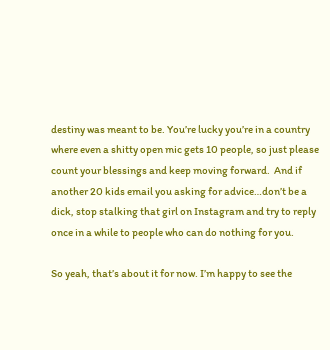destiny was meant to be. You’re lucky you’re in a country where even a shitty open mic gets 10 people, so just please count your blessings and keep moving forward.  And if another 20 kids email you asking for advice…don’t be a dick, stop stalking that girl on Instagram and try to reply once in a while to people who can do nothing for you.

So yeah, that’s about it for now. I’m happy to see the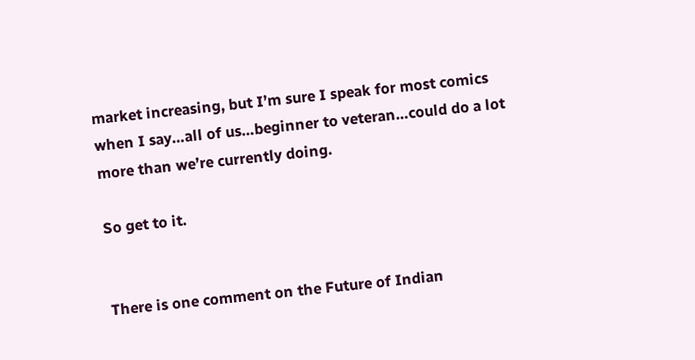market increasing, but I’m sure I speak for most comics when I say…all of us…beginner to veteran…could do a lot more than we’re currently doing.

So get to it.


There is one comment on the Future of Indian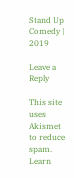Stand Up Comedy | 2019

Leave a Reply

This site uses Akismet to reduce spam. Learn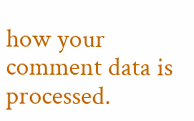how your comment data is processed.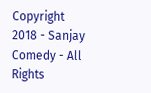Copyright 2018 - Sanjay Comedy - All Rights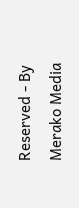Reserved - By Merako Media